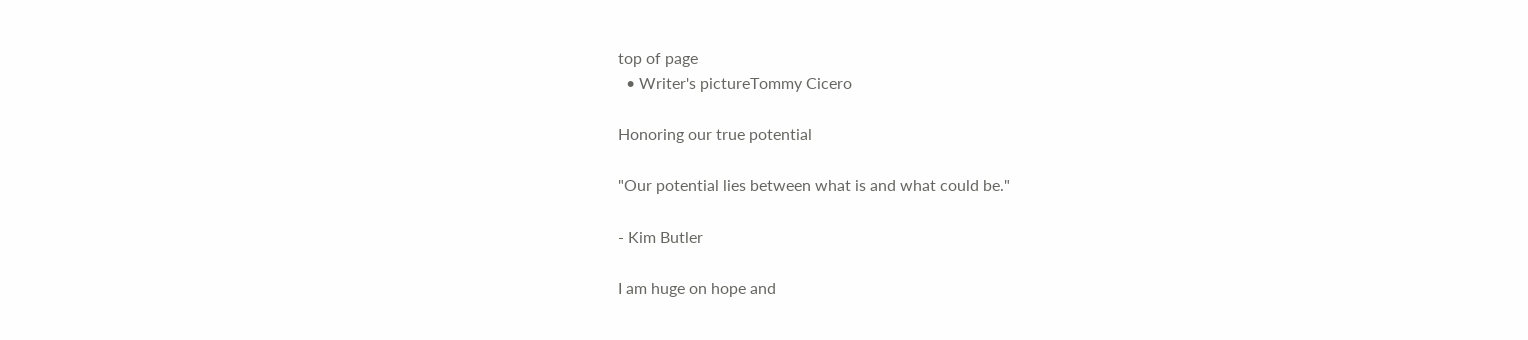top of page
  • Writer's pictureTommy Cicero

Honoring our true potential

"Our potential lies between what is and what could be."

- Kim Butler

I am huge on hope and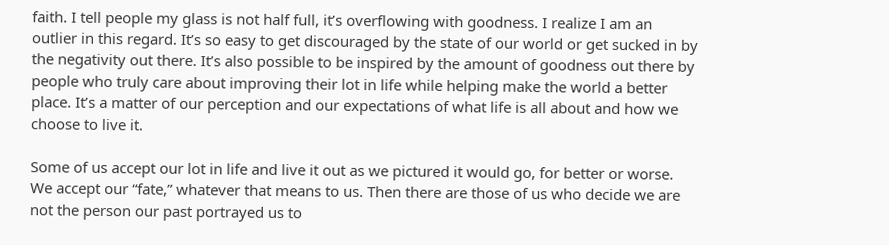faith. I tell people my glass is not half full, it’s overflowing with goodness. I realize I am an outlier in this regard. It’s so easy to get discouraged by the state of our world or get sucked in by the negativity out there. It’s also possible to be inspired by the amount of goodness out there by people who truly care about improving their lot in life while helping make the world a better place. It’s a matter of our perception and our expectations of what life is all about and how we choose to live it.

Some of us accept our lot in life and live it out as we pictured it would go, for better or worse. We accept our “fate,” whatever that means to us. Then there are those of us who decide we are not the person our past portrayed us to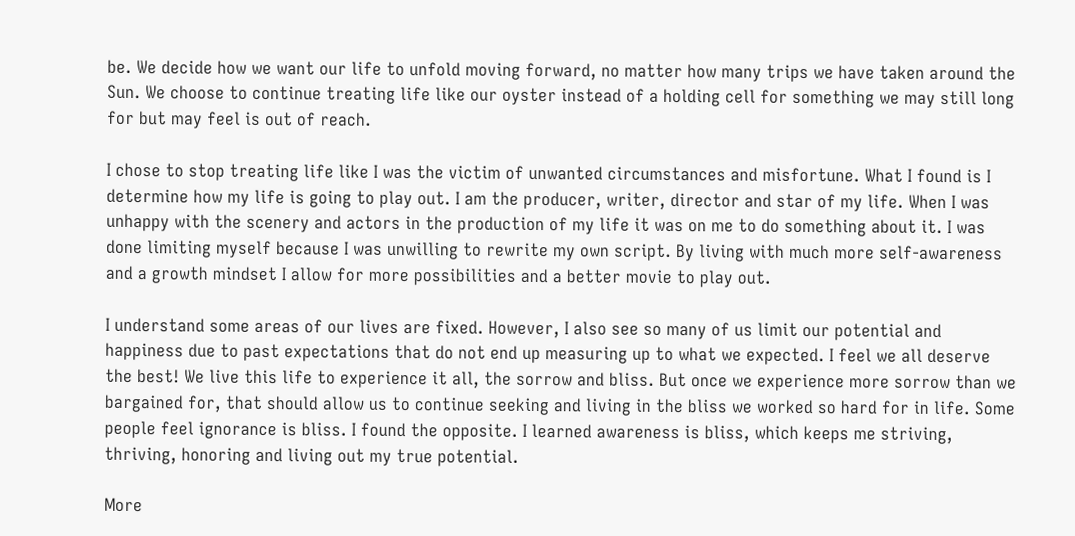be. We decide how we want our life to unfold moving forward, no matter how many trips we have taken around the Sun. We choose to continue treating life like our oyster instead of a holding cell for something we may still long for but may feel is out of reach.

I chose to stop treating life like I was the victim of unwanted circumstances and misfortune. What I found is I determine how my life is going to play out. I am the producer, writer, director and star of my life. When I was unhappy with the scenery and actors in the production of my life it was on me to do something about it. I was done limiting myself because I was unwilling to rewrite my own script. By living with much more self-awareness and a growth mindset I allow for more possibilities and a better movie to play out.

I understand some areas of our lives are fixed. However, I also see so many of us limit our potential and happiness due to past expectations that do not end up measuring up to what we expected. I feel we all deserve the best! We live this life to experience it all, the sorrow and bliss. But once we experience more sorrow than we bargained for, that should allow us to continue seeking and living in the bliss we worked so hard for in life. Some people feel ignorance is bliss. I found the opposite. I learned awareness is bliss, which keeps me striving, thriving, honoring and living out my true potential.

More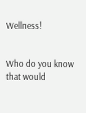Wellness!


Who do you know that would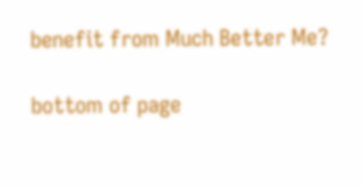benefit from Much Better Me?

bottom of page